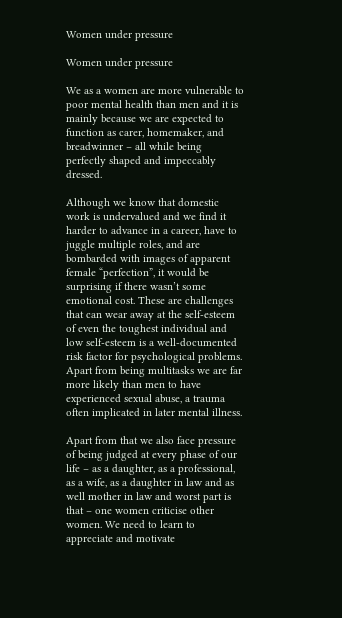Women under pressure

Women under pressure

We as a women are more vulnerable to poor mental health than men and it is mainly because we are expected to function as carer, homemaker, and breadwinner – all while being perfectly shaped and impeccably dressed.

Although we know that domestic work is undervalued and we find it harder to advance in a career, have to juggle multiple roles, and are bombarded with images of apparent female “perfection”, it would be surprising if there wasn’t some emotional cost. These are challenges that can wear away at the self-esteem of even the toughest individual and low self-esteem is a well-documented risk factor for psychological problems. Apart from being multitasks we are far more likely than men to have experienced sexual abuse, a trauma often implicated in later mental illness.

Apart from that we also face pressure of being judged at every phase of our life – as a daughter, as a professional, as a wife, as a daughter in law and as well mother in law and worst part is that – one women criticise other women. We need to learn to appreciate and motivate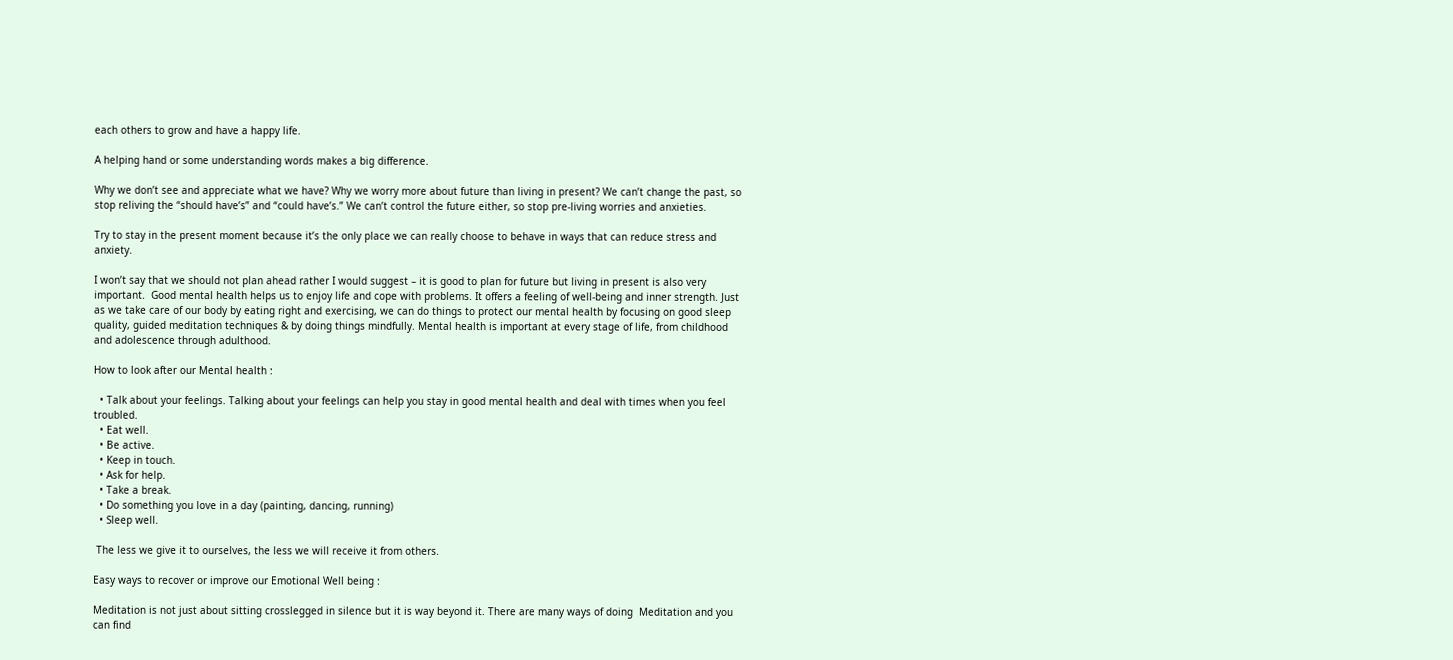each others to grow and have a happy life.

A helping hand or some understanding words makes a big difference.

Why we don’t see and appreciate what we have? Why we worry more about future than living in present? We can’t change the past, so stop reliving the “should have’s” and “could have’s.” We can’t control the future either, so stop pre-living worries and anxieties.

Try to stay in the present moment because it’s the only place we can really choose to behave in ways that can reduce stress and anxiety.

I won’t say that we should not plan ahead rather I would suggest – it is good to plan for future but living in present is also very important.  Good mental health helps us to enjoy life and cope with problems. It offers a feeling of well-being and inner strength. Just as we take care of our body by eating right and exercising, we can do things to protect our mental health by focusing on good sleep quality, guided meditation techniques & by doing things mindfully. Mental health is important at every stage of life, from childhood and adolescence through adulthood.

How to look after our Mental health :

  • Talk about your feelings. Talking about your feelings can help you stay in good mental health and deal with times when you feel troubled.
  • Eat well.
  • Be active.
  • Keep in touch.
  • Ask for help.
  • Take a break.
  • Do something you love in a day (painting, dancing, running)
  • Sleep well.

 The less we give it to ourselves, the less we will receive it from others.

Easy ways to recover or improve our Emotional Well being :

Meditation is not just about sitting crosslegged in silence but it is way beyond it. There are many ways of doing  Meditation and you can find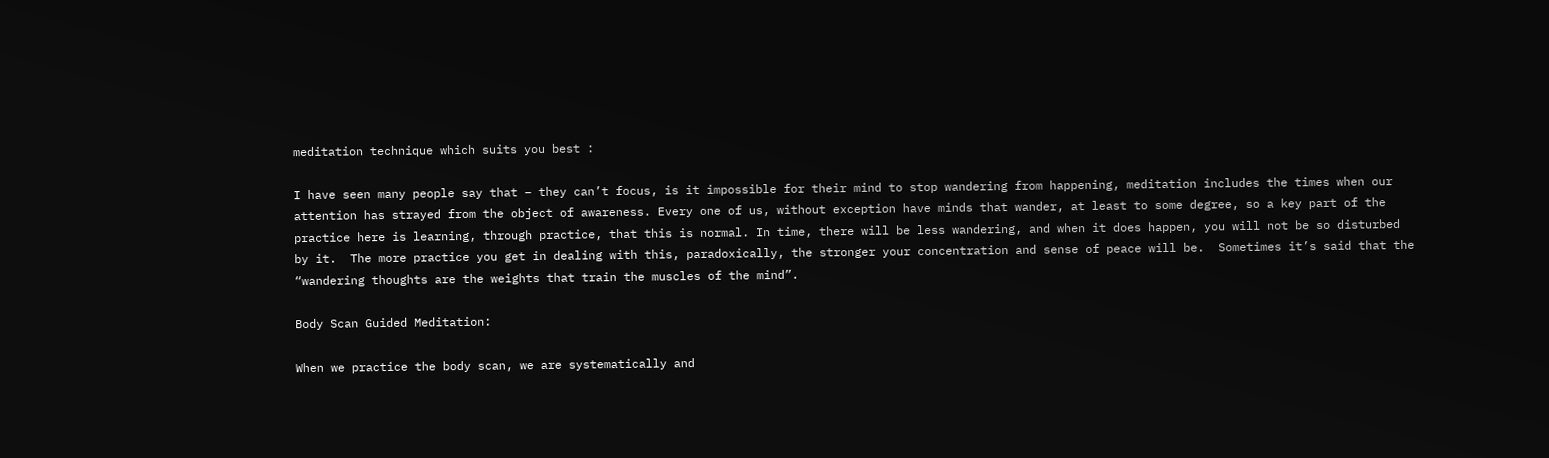meditation technique which suits you best :

I have seen many people say that – they can’t focus, is it impossible for their mind to stop wandering from happening, meditation includes the times when our attention has strayed from the object of awareness. Every one of us, without exception have minds that wander, at least to some degree, so a key part of the practice here is learning, through practice, that this is normal. In time, there will be less wandering, and when it does happen, you will not be so disturbed by it.  The more practice you get in dealing with this, paradoxically, the stronger your concentration and sense of peace will be.  Sometimes it’s said that the “wandering thoughts are the weights that train the muscles of the mind”.

Body Scan Guided Meditation:

When we practice the body scan, we are systematically and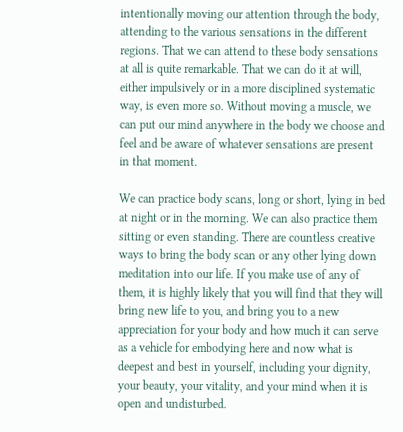intentionally moving our attention through the body, attending to the various sensations in the different regions. That we can attend to these body sensations at all is quite remarkable. That we can do it at will, either impulsively or in a more disciplined systematic way, is even more so. Without moving a muscle, we can put our mind anywhere in the body we choose and feel and be aware of whatever sensations are present in that moment.

We can practice body scans, long or short, lying in bed at night or in the morning. We can also practice them sitting or even standing. There are countless creative ways to bring the body scan or any other lying down meditation into our life. If you make use of any of them, it is highly likely that you will find that they will bring new life to you, and bring you to a new appreciation for your body and how much it can serve as a vehicle for embodying here and now what is deepest and best in yourself, including your dignity, your beauty, your vitality, and your mind when it is open and undisturbed.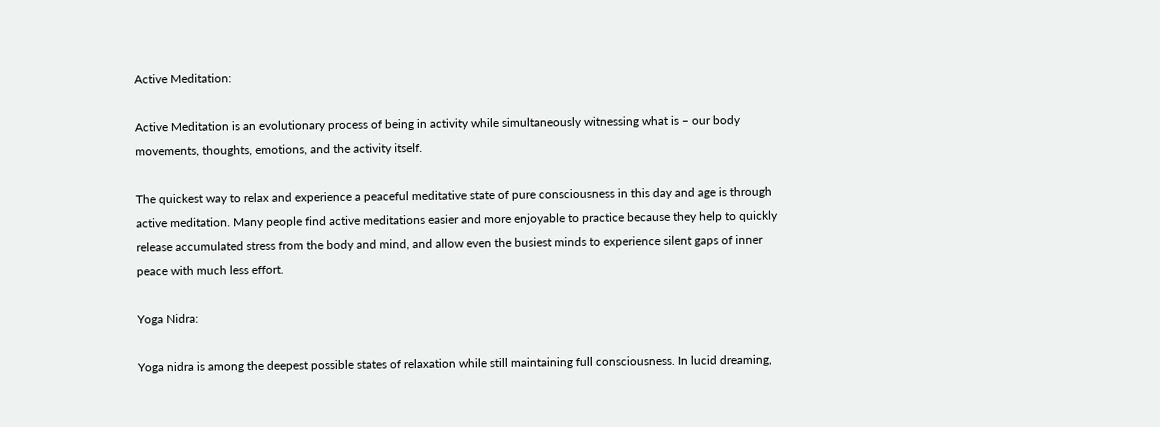Active Meditation:

Active Meditation is an evolutionary process of being in activity while simultaneously witnessing what is – our body movements, thoughts, emotions, and the activity itself.

The quickest way to relax and experience a peaceful meditative state of pure consciousness in this day and age is through active meditation. Many people find active meditations easier and more enjoyable to practice because they help to quickly release accumulated stress from the body and mind, and allow even the busiest minds to experience silent gaps of inner peace with much less effort.

Yoga Nidra:

Yoga nidra is among the deepest possible states of relaxation while still maintaining full consciousness. In lucid dreaming,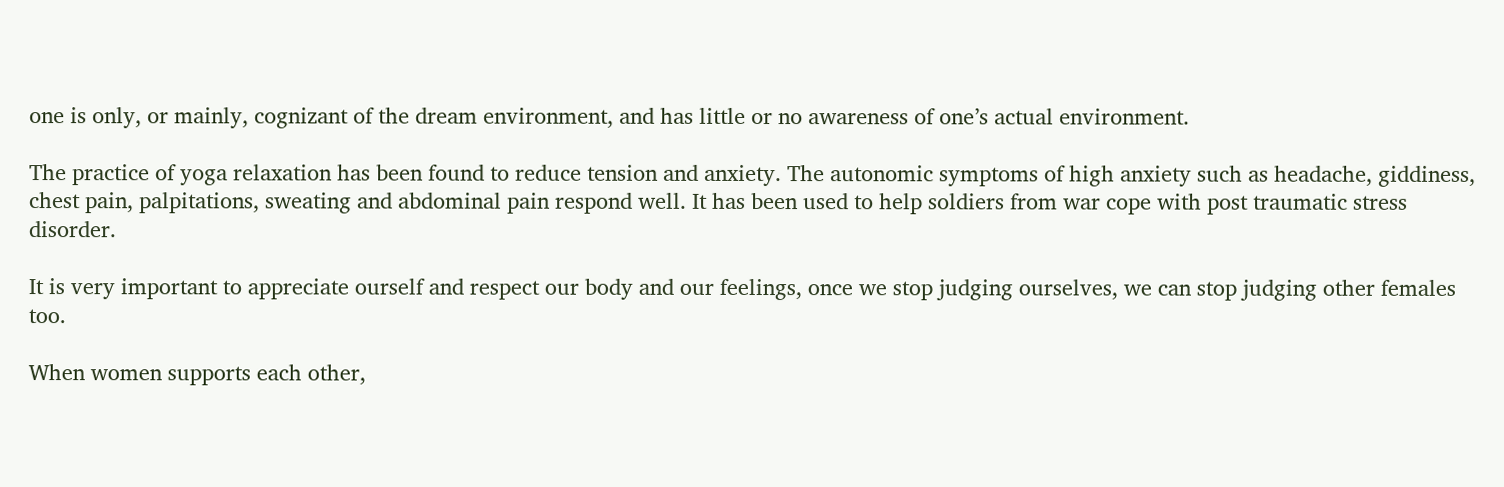one is only, or mainly, cognizant of the dream environment, and has little or no awareness of one’s actual environment.

The practice of yoga relaxation has been found to reduce tension and anxiety. The autonomic symptoms of high anxiety such as headache, giddiness, chest pain, palpitations, sweating and abdominal pain respond well. It has been used to help soldiers from war cope with post traumatic stress disorder.

It is very important to appreciate ourself and respect our body and our feelings, once we stop judging ourselves, we can stop judging other females too.

When women supports each other,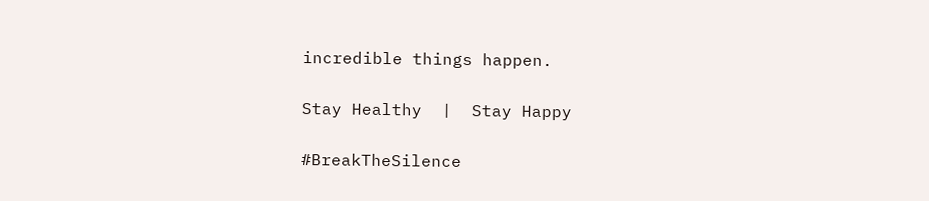incredible things happen.

Stay Healthy  |  Stay Happy

#BreakTheSilence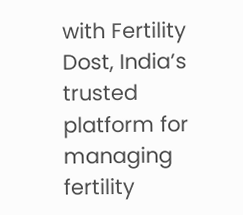with Fertility Dost, India’s trusted platform for managing fertility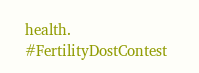health. #FertilityDostContest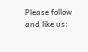Please follow and like us: